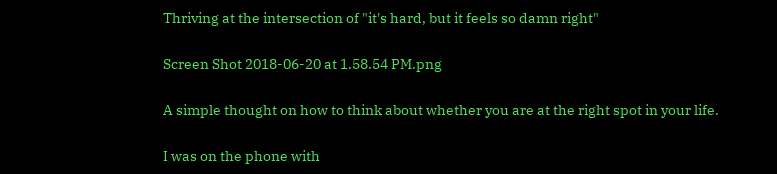Thriving at the intersection of "it's hard, but it feels so damn right"

Screen Shot 2018-06-20 at 1.58.54 PM.png

A simple thought on how to think about whether you are at the right spot in your life.

I was on the phone with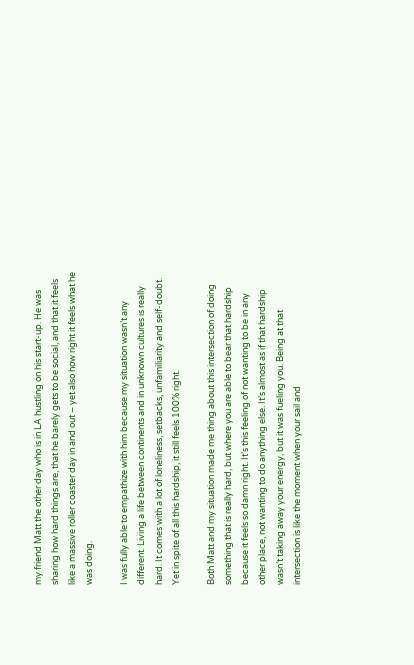my friend Matt the other day who is in LA hustling on his start-up. He was sharing how hard things are, that he barely gets to be social, and that it feels like a massive roller coaster day in and out – yet also how right it feels what he was doing.

I was fully able to empathize with him because my situation wasn’t any different. Living a life between continents and in unknown cultures is really hard. It comes with a lot of loneliness, setbacks, unfamiliarity and self-doubt. Yet in spite of all this hardship, it still feels 100% right.

Both Matt and my situation made me thing about this intersection of doing something that is really hard, but where you are able to bear that hardship because it feels so damn right. It’s this feeling of not wanting to be in any other place, not wanting to do anything else. It’s almost as if that hardship wasn’t taking away your energy, but it was fueling you. Being at that intersection is like the moment when your sail and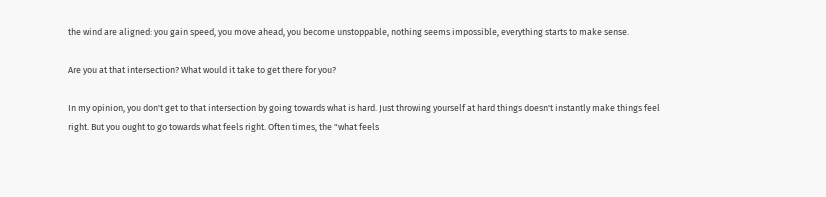the wind are aligned: you gain speed, you move ahead, you become unstoppable, nothing seems impossible, everything starts to make sense.

Are you at that intersection? What would it take to get there for you?

In my opinion, you don't get to that intersection by going towards what is hard. Just throwing yourself at hard things doesn't instantly make things feel right. But you ought to go towards what feels right. Often times, the "what feels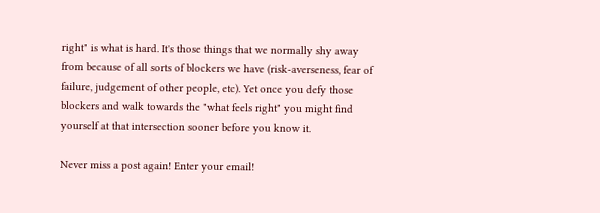right" is what is hard. It's those things that we normally shy away from because of all sorts of blockers we have (risk-averseness, fear of failure, judgement of other people, etc). Yet once you defy those blockers and walk towards the "what feels right" you might find yourself at that intersection sooner before you know it.

Never miss a post again! Enter your email!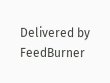Delivered by FeedBurner